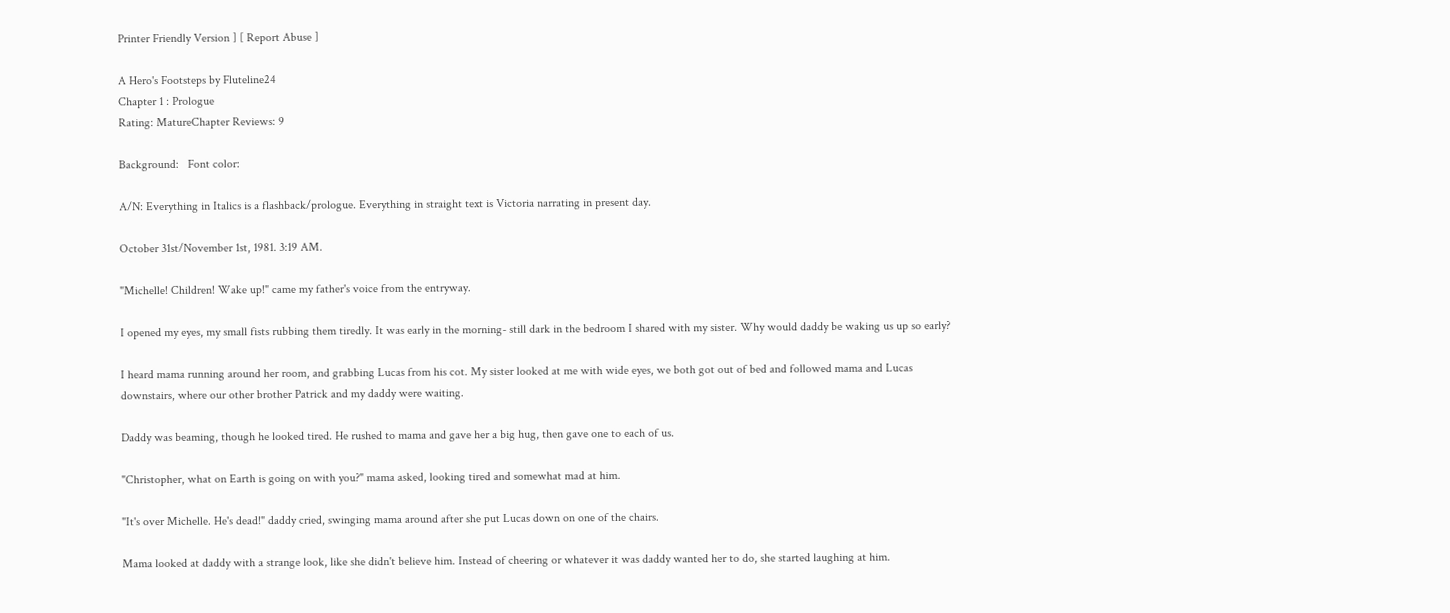Printer Friendly Version ] [ Report Abuse ]

A Hero's Footsteps by Fluteline24
Chapter 1 : Prologue
Rating: MatureChapter Reviews: 9

Background:   Font color:

A/N: Everything in Italics is a flashback/prologue. Everything in straight text is Victoria narrating in present day.

October 31st/November 1st, 1981. 3:19 AM.

"Michelle! Children! Wake up!" came my father's voice from the entryway.

I opened my eyes, my small fists rubbing them tiredly. It was early in the morning- still dark in the bedroom I shared with my sister. Why would daddy be waking us up so early?

I heard mama running around her room, and grabbing Lucas from his cot. My sister looked at me with wide eyes, we both got out of bed and followed mama and Lucas downstairs, where our other brother Patrick and my daddy were waiting.

Daddy was beaming, though he looked tired. He rushed to mama and gave her a big hug, then gave one to each of us.

"Christopher, what on Earth is going on with you?" mama asked, looking tired and somewhat mad at him.

"It's over Michelle. He's dead!" daddy cried, swinging mama around after she put Lucas down on one of the chairs.

Mama looked at daddy with a strange look, like she didn't believe him. Instead of cheering or whatever it was daddy wanted her to do, she started laughing at him.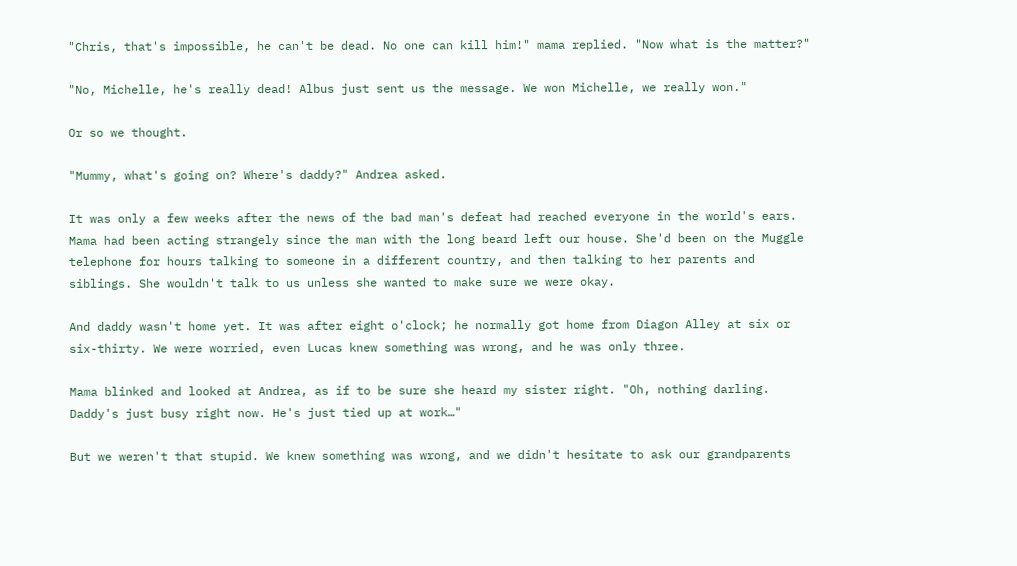"Chris, that's impossible, he can't be dead. No one can kill him!" mama replied. "Now what is the matter?"

"No, Michelle, he's really dead! Albus just sent us the message. We won Michelle, we really won."

Or so we thought.

"Mummy, what's going on? Where's daddy?" Andrea asked.

It was only a few weeks after the news of the bad man's defeat had reached everyone in the world's ears. Mama had been acting strangely since the man with the long beard left our house. She'd been on the Muggle telephone for hours talking to someone in a different country, and then talking to her parents and siblings. She wouldn't talk to us unless she wanted to make sure we were okay.

And daddy wasn't home yet. It was after eight o'clock; he normally got home from Diagon Alley at six or six-thirty. We were worried, even Lucas knew something was wrong, and he was only three.

Mama blinked and looked at Andrea, as if to be sure she heard my sister right. "Oh, nothing darling. Daddy's just busy right now. He's just tied up at work…"

But we weren't that stupid. We knew something was wrong, and we didn't hesitate to ask our grandparents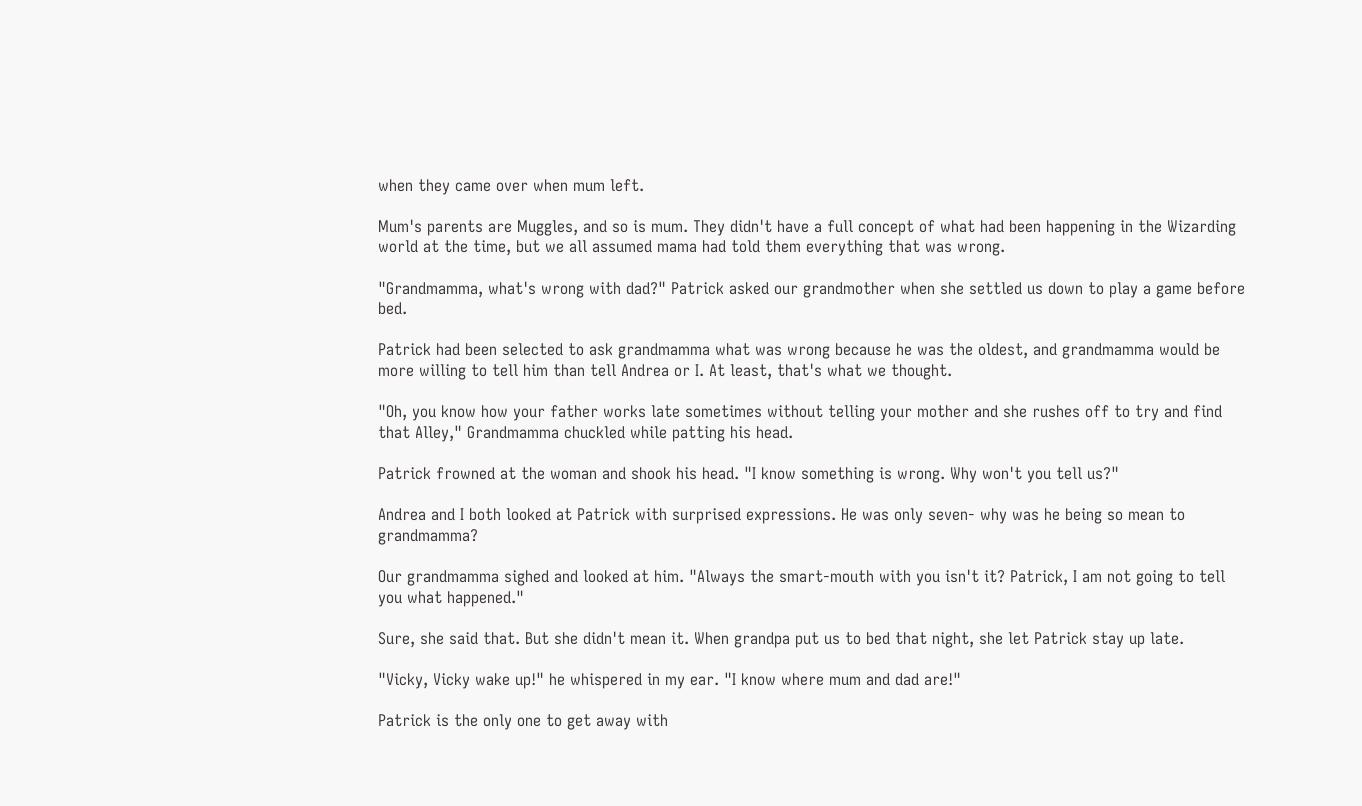when they came over when mum left.

Mum's parents are Muggles, and so is mum. They didn't have a full concept of what had been happening in the Wizarding world at the time, but we all assumed mama had told them everything that was wrong.

"Grandmamma, what's wrong with dad?" Patrick asked our grandmother when she settled us down to play a game before bed.

Patrick had been selected to ask grandmamma what was wrong because he was the oldest, and grandmamma would be more willing to tell him than tell Andrea or I. At least, that's what we thought.

"Oh, you know how your father works late sometimes without telling your mother and she rushes off to try and find that Alley," Grandmamma chuckled while patting his head.

Patrick frowned at the woman and shook his head. "I know something is wrong. Why won't you tell us?"

Andrea and I both looked at Patrick with surprised expressions. He was only seven- why was he being so mean to grandmamma?

Our grandmamma sighed and looked at him. "Always the smart-mouth with you isn't it? Patrick, I am not going to tell you what happened."

Sure, she said that. But she didn't mean it. When grandpa put us to bed that night, she let Patrick stay up late.

"Vicky, Vicky wake up!" he whispered in my ear. "I know where mum and dad are!"

Patrick is the only one to get away with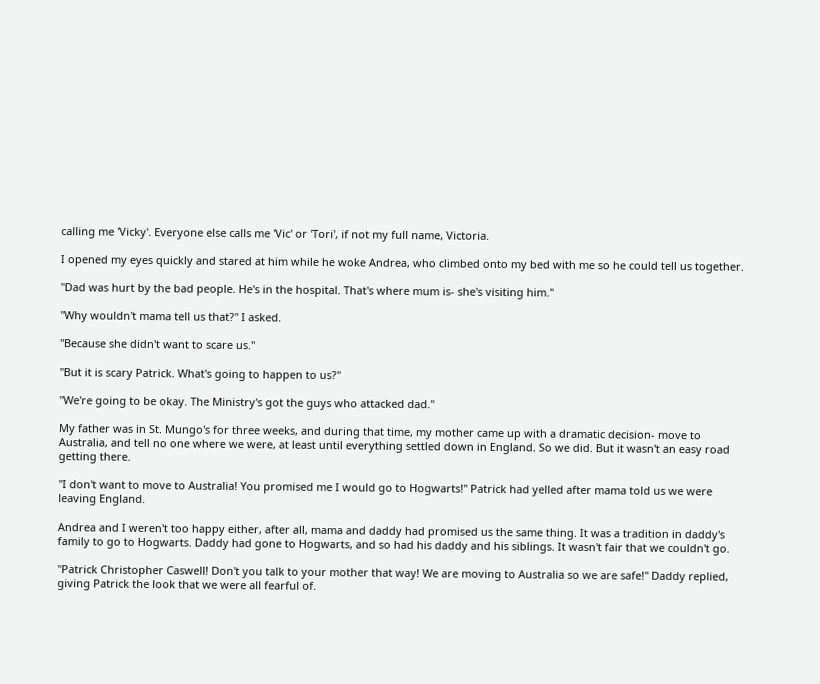calling me 'Vicky'. Everyone else calls me 'Vic' or 'Tori', if not my full name, Victoria.

I opened my eyes quickly and stared at him while he woke Andrea, who climbed onto my bed with me so he could tell us together.

"Dad was hurt by the bad people. He's in the hospital. That's where mum is- she's visiting him."

"Why wouldn't mama tell us that?" I asked.

"Because she didn't want to scare us."

"But it is scary Patrick. What's going to happen to us?"

"We're going to be okay. The Ministry's got the guys who attacked dad."

My father was in St. Mungo's for three weeks, and during that time, my mother came up with a dramatic decision- move to Australia, and tell no one where we were, at least until everything settled down in England. So we did. But it wasn't an easy road getting there.

"I don't want to move to Australia! You promised me I would go to Hogwarts!" Patrick had yelled after mama told us we were leaving England.

Andrea and I weren't too happy either, after all, mama and daddy had promised us the same thing. It was a tradition in daddy's family to go to Hogwarts. Daddy had gone to Hogwarts, and so had his daddy and his siblings. It wasn't fair that we couldn't go.

"Patrick Christopher Caswell! Don't you talk to your mother that way! We are moving to Australia so we are safe!" Daddy replied, giving Patrick the look that we were all fearful of.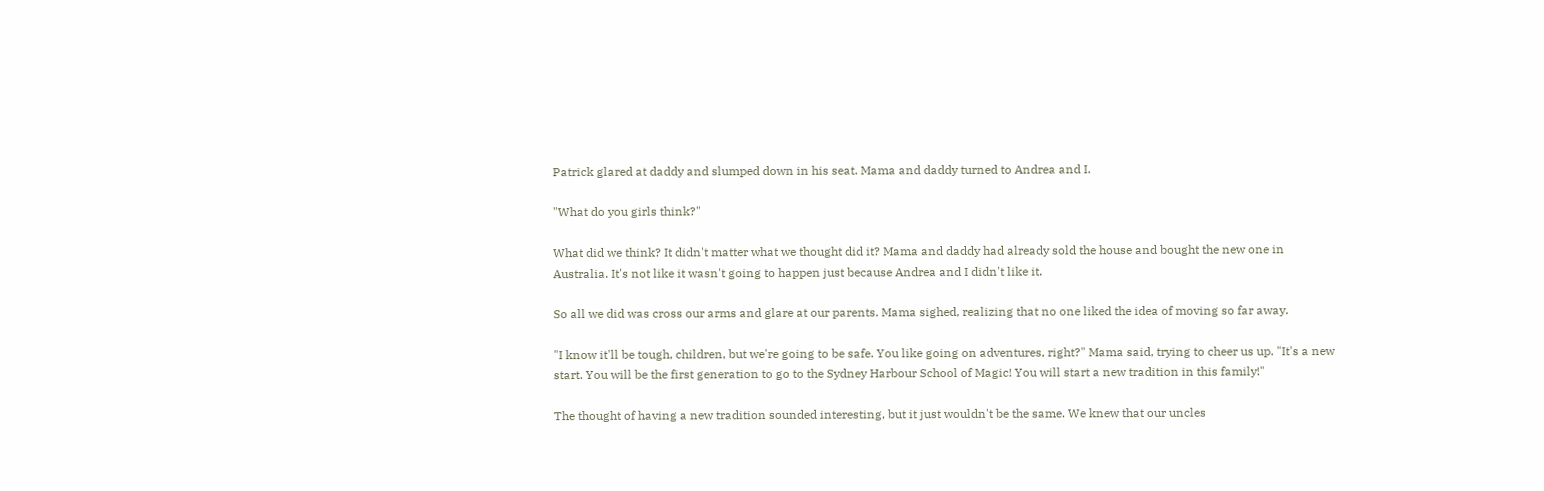Patrick glared at daddy and slumped down in his seat. Mama and daddy turned to Andrea and I.

"What do you girls think?"

What did we think? It didn't matter what we thought did it? Mama and daddy had already sold the house and bought the new one in Australia. It's not like it wasn't going to happen just because Andrea and I didn't like it.

So all we did was cross our arms and glare at our parents. Mama sighed, realizing that no one liked the idea of moving so far away.

"I know it'll be tough, children, but we're going to be safe. You like going on adventures, right?" Mama said, trying to cheer us up. "It's a new start. You will be the first generation to go to the Sydney Harbour School of Magic! You will start a new tradition in this family!"

The thought of having a new tradition sounded interesting, but it just wouldn't be the same. We knew that our uncles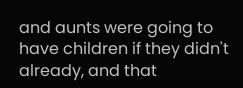and aunts were going to have children if they didn't already, and that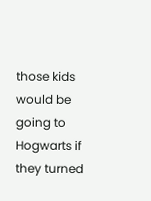those kids would be going to Hogwarts if they turned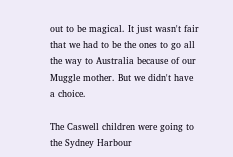out to be magical. It just wasn't fair that we had to be the ones to go all the way to Australia because of our Muggle mother. But we didn't have a choice.

The Caswell children were going to the Sydney Harbour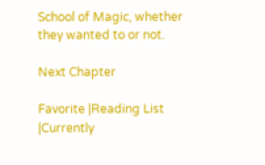School of Magic, whether they wanted to or not.

Next Chapter

Favorite |Reading List |Currently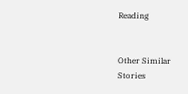Reading


Other Similar Stories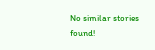No similar stories found!